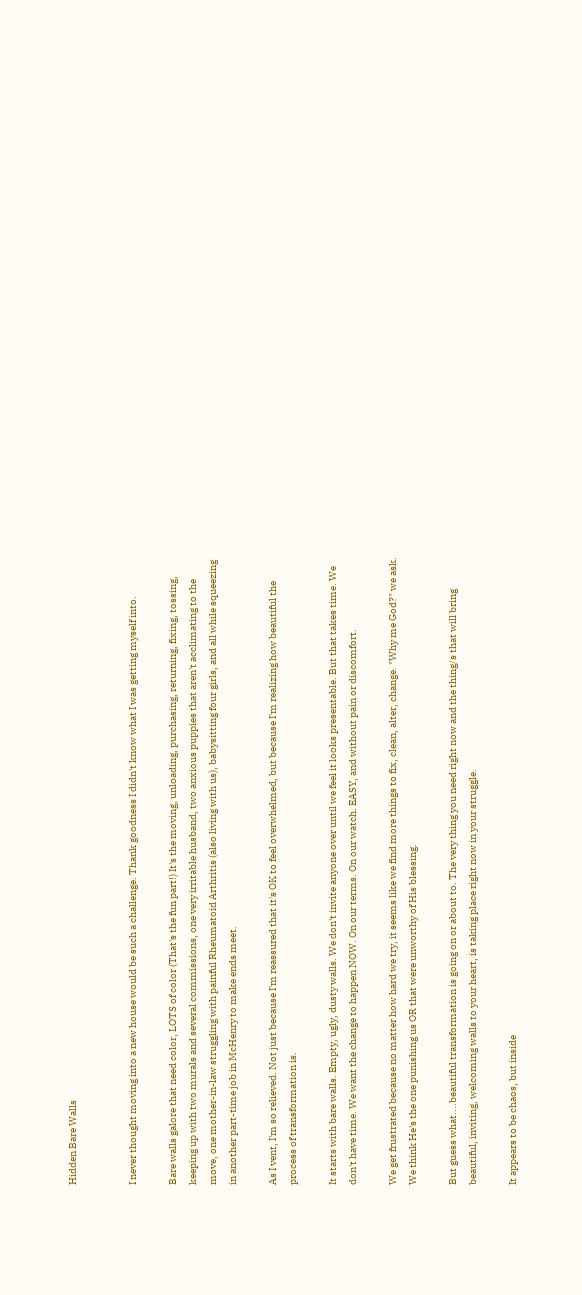Hidden Bare Walls


I never thought moving into a new house would be such a challenge. Thank goodness I didn't know what I was getting myself into.

Bare walls galore that need color, LOTS of color (That's the fun part!) It's the moving, unloading, purchasing, returning, fixing, tossing, keeping up with two murals and several commissions, one very irritable husband, two anxious puppies that aren't acclimating to the move, one mother-in-law struggling with painful Rheumatoid Arthritis (also living with us), babysitting four girls, and all while squeezing in another part-time job in McHenry to make ends meet.

As I vent, I'm so relieved. Not just because I'm reassured that it's OK to feel overwhelmed, but because I'm realizing how beautiful the process of transformation is.

It starts with bare walls. Empty, ugly, dusty walls. We don't invite anyone over until we feel it looks presentable. But that takes time. We don't have time. We want the change to happen NOW. On our terms. On our watch. EASY, and without pain or discomfort.

We get frustrated because no matter how hard we try, it seems like we find more things to fix, clean, alter, change. "Why me God?" we ask. We think He's the one punishing us OR that were unworthy of His blessing.

But guess what....beautiful transformation is going on or about to. The very thing you need right now and the thing/s that will bring beautiful, inviting, welcoming walls to your heart, is taking place right now in your struggle.

It appears to be chaos, but inside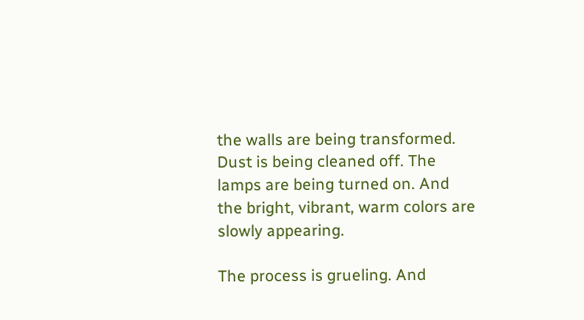the walls are being transformed. Dust is being cleaned off. The lamps are being turned on. And the bright, vibrant, warm colors are slowly appearing.

The process is grueling. And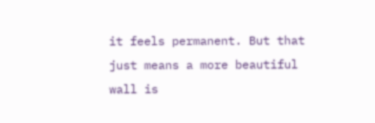it feels permanent. But that just means a more beautiful wall is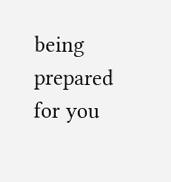being prepared for you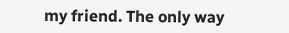my friend. The only way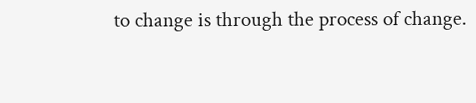to change is through the process of change.